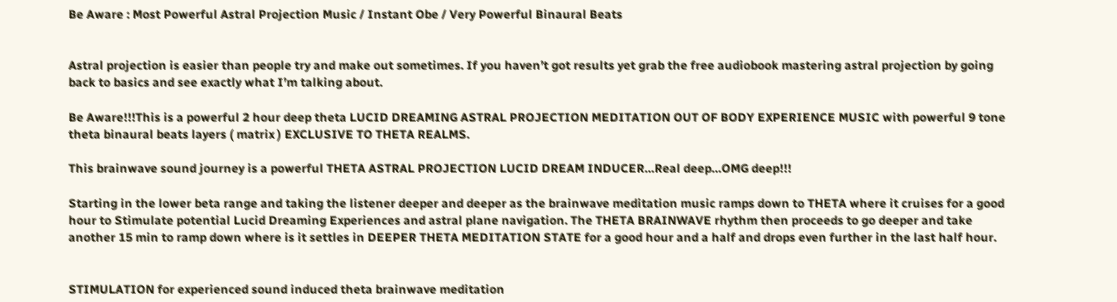Be Aware : Most Powerful Astral Projection Music / Instant Obe / Very Powerful Binaural Beats


Astral projection is easier than people try and make out sometimes. If you haven’t got results yet grab the free audiobook mastering astral projection by going back to basics and see exactly what I’m talking about.

Be Aware!!!This is a powerful 2 hour deep theta LUCID DREAMING ASTRAL PROJECTION MEDITATION OUT OF BODY EXPERIENCE MUSIC with powerful 9 tone theta binaural beats layers ( matrix ) EXCLUSIVE TO THETA REALMS.

This brainwave sound journey is a powerful THETA ASTRAL PROJECTION LUCID DREAM INDUCER…Real deep…OMG deep!!!

Starting in the lower beta range and taking the listener deeper and deeper as the brainwave meditation music ramps down to THETA where it cruises for a good hour to Stimulate potential Lucid Dreaming Experiences and astral plane navigation. The THETA BRAINWAVE rhythm then proceeds to go deeper and take another 15 min to ramp down where is it settles in DEEPER THETA MEDITATION STATE for a good hour and a half and drops even further in the last half hour.


STIMULATION for experienced sound induced theta brainwave meditation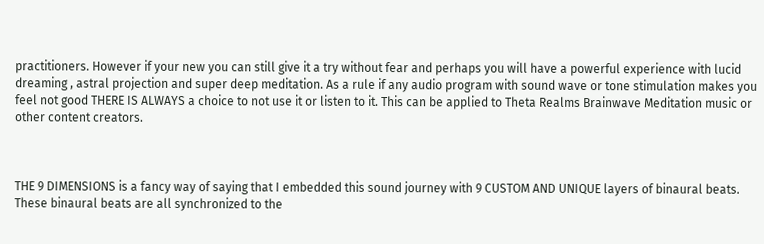practitioners. However if your new you can still give it a try without fear and perhaps you will have a powerful experience with lucid dreaming , astral projection and super deep meditation. As a rule if any audio program with sound wave or tone stimulation makes you feel not good THERE IS ALWAYS a choice to not use it or listen to it. This can be applied to Theta Realms Brainwave Meditation music or other content creators.



THE 9 DIMENSIONS is a fancy way of saying that I embedded this sound journey with 9 CUSTOM AND UNIQUE layers of binaural beats. These binaural beats are all synchronized to the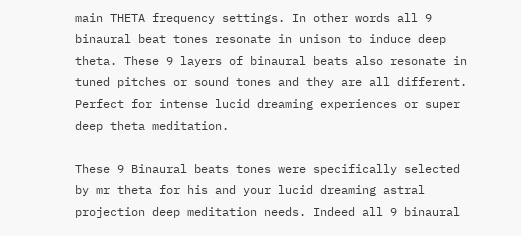main THETA frequency settings. In other words all 9 binaural beat tones resonate in unison to induce deep theta. These 9 layers of binaural beats also resonate in tuned pitches or sound tones and they are all different. Perfect for intense lucid dreaming experiences or super deep theta meditation.

These 9 Binaural beats tones were specifically selected by mr theta for his and your lucid dreaming astral projection deep meditation needs. Indeed all 9 binaural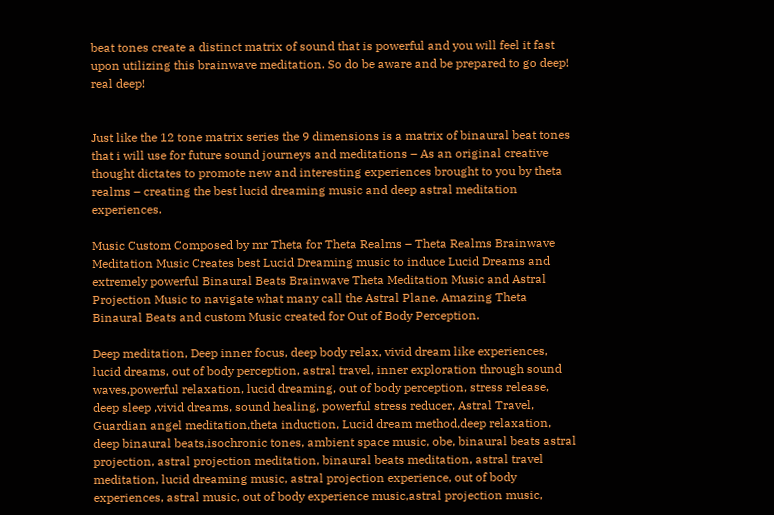beat tones create a distinct matrix of sound that is powerful and you will feel it fast upon utilizing this brainwave meditation. So do be aware and be prepared to go deep! real deep!


Just like the 12 tone matrix series the 9 dimensions is a matrix of binaural beat tones that i will use for future sound journeys and meditations – As an original creative thought dictates to promote new and interesting experiences brought to you by theta realms – creating the best lucid dreaming music and deep astral meditation experiences.

Music Custom Composed by mr Theta for Theta Realms – Theta Realms Brainwave Meditation Music Creates best Lucid Dreaming music to induce Lucid Dreams and extremely powerful Binaural Beats Brainwave Theta Meditation Music and Astral Projection Music to navigate what many call the Astral Plane. Amazing Theta Binaural Beats and custom Music created for Out of Body Perception.

Deep meditation, Deep inner focus, deep body relax, vivid dream like experiences, lucid dreams, out of body perception, astral travel, inner exploration through sound waves,powerful relaxation, lucid dreaming, out of body perception, stress release, deep sleep ,vivid dreams, sound healing, powerful stress reducer, Astral Travel, Guardian angel meditation,theta induction, Lucid dream method,deep relaxation, deep binaural beats,isochronic tones, ambient space music, obe, binaural beats astral projection, astral projection meditation, binaural beats meditation, astral travel meditation, lucid dreaming music, astral projection experience, out of body experiences, astral music, out of body experience music,astral projection music,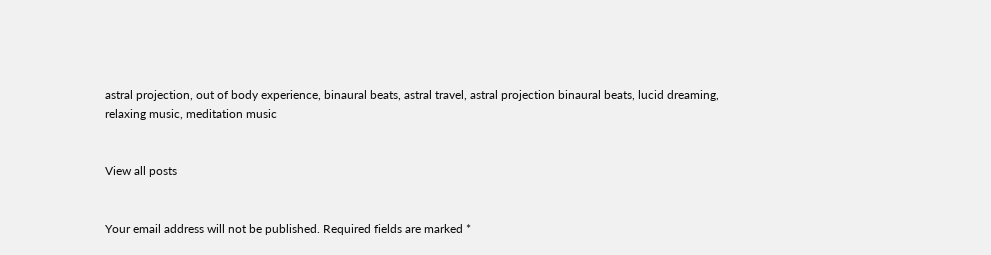astral projection, out of body experience, binaural beats, astral travel, astral projection binaural beats, lucid dreaming, relaxing music, meditation music


View all posts


Your email address will not be published. Required fields are marked *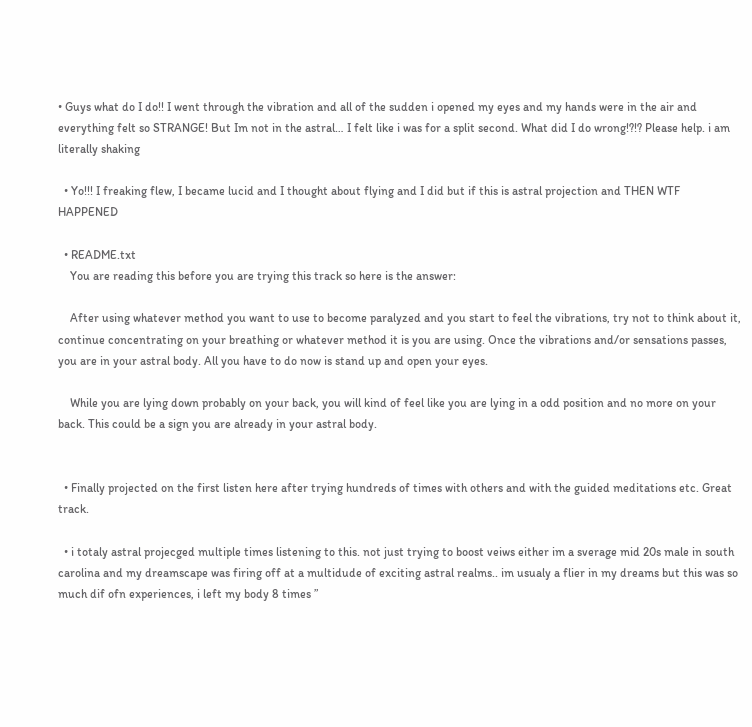• Guys what do I do!! I went through the vibration and all of the sudden i opened my eyes and my hands were in the air and everything felt so STRANGE! But Im not in the astral… I felt like i was for a split second. What did I do wrong!?!? Please help. i am literally shaking

  • Yo!!! I freaking flew, I became lucid and I thought about flying and I did but if this is astral projection and THEN WTF HAPPENED

  • README.txt
    You are reading this before you are trying this track so here is the answer:

    After using whatever method you want to use to become paralyzed and you start to feel the vibrations, try not to think about it, continue concentrating on your breathing or whatever method it is you are using. Once the vibrations and/or sensations passes, you are in your astral body. All you have to do now is stand up and open your eyes.

    While you are lying down probably on your back, you will kind of feel like you are lying in a odd position and no more on your back. This could be a sign you are already in your astral body.


  • Finally projected on the first listen here after trying hundreds of times with others and with the guided meditations etc. Great track.

  • i totaly astral projecged multiple times listening to this. not just trying to boost veiws either im a sverage mid 20s male in south carolina and my dreamscape was firing off at a multidude of exciting astral realms.. im usualy a flier in my dreams but this was so much dif ofn experiences, i left my body 8 times ”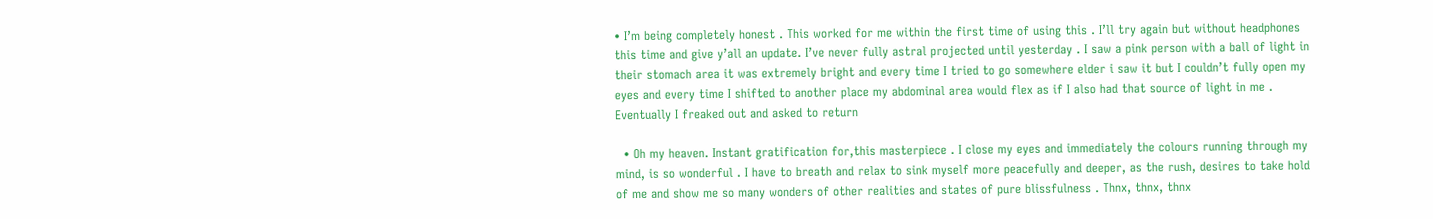• I’m being completely honest . This worked for me within the first time of using this . I’ll try again but without headphones this time and give y’all an update. I’ve never fully astral projected until yesterday . I saw a pink person with a ball of light in their stomach area it was extremely bright and every time I tried to go somewhere elder i saw it but I couldn’t fully open my eyes and every time I shifted to another place my abdominal area would flex as if I also had that source of light in me . Eventually I freaked out and asked to return

  • Oh my heaven. Instant gratification for,this masterpiece . I close my eyes and immediately the colours running through my mind, is so wonderful . I have to breath and relax to sink myself more peacefully and deeper, as the rush, desires to take hold of me and show me so many wonders of other realities and states of pure blissfulness . Thnx, thnx, thnx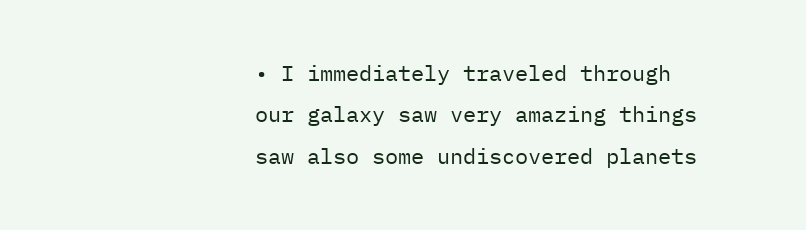• I immediately traveled through our galaxy saw very amazing things saw also some undiscovered planets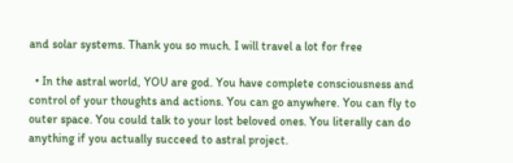and solar systems. Thank you so much. I will travel a lot for free

  • In the astral world, YOU are god. You have complete consciousness and control of your thoughts and actions. You can go anywhere. You can fly to outer space. You could talk to your lost beloved ones. You literally can do anything if you actually succeed to astral project.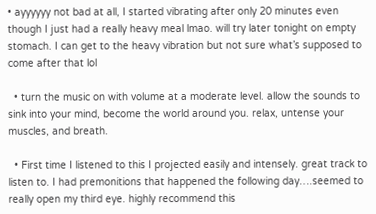• ayyyyyy not bad at all, I started vibrating after only 20 minutes even though I just had a really heavy meal lmao. will try later tonight on empty stomach. I can get to the heavy vibration but not sure what’s supposed to come after that lol

  • turn the music on with volume at a moderate level. allow the sounds to sink into your mind, become the world around you. relax, untense your muscles, and breath.

  • First time I listened to this I projected easily and intensely. great track to listen to. I had premonitions that happened the following day….seemed to really open my third eye. highly recommend this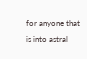for anyone that is into astral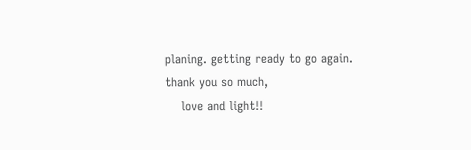planing. getting ready to go again. thank you so much,
    love and light!!